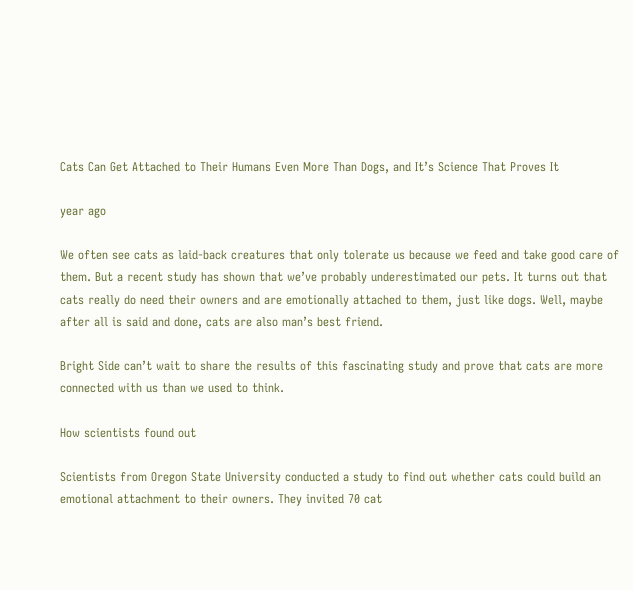Cats Can Get Attached to Their Humans Even More Than Dogs, and It’s Science That Proves It

year ago

We often see cats as laid-back creatures that only tolerate us because we feed and take good care of them. But a recent study has shown that we’ve probably underestimated our pets. It turns out that cats really do need their owners and are emotionally attached to them, just like dogs. Well, maybe after all is said and done, cats are also man’s best friend.

Bright Side can’t wait to share the results of this fascinating study and prove that cats are more connected with us than we used to think.

How scientists found out

Scientists from Oregon State University conducted a study to find out whether cats could build an emotional attachment to their owners. They invited 70 cat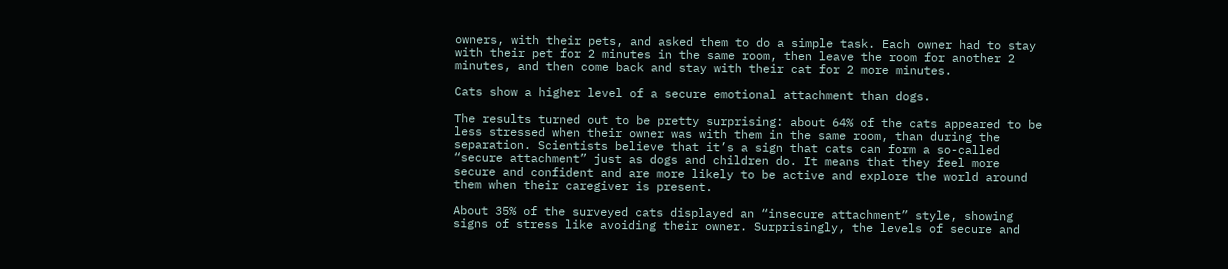owners, with their pets, and asked them to do a simple task. Each owner had to stay with their pet for 2 minutes in the same room, then leave the room for another 2 minutes, and then come back and stay with their cat for 2 more minutes.

Cats show a higher level of a secure emotional attachment than dogs.

The results turned out to be pretty surprising: about 64% of the cats appeared to be less stressed when their owner was with them in the same room, than during the separation. Scientists believe that it’s a sign that cats can form a so-called “secure attachment” just as dogs and children do. It means that they feel more secure and confident and are more likely to be active and explore the world around them when their caregiver is present.

About 35% of the surveyed cats displayed an “insecure attachment” style, showing signs of stress like avoiding their owner. Surprisingly, the levels of secure and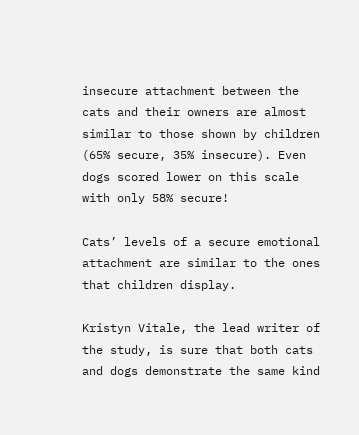insecure attachment between the cats and their owners are almost similar to those shown by children (65% secure, 35% insecure). Even dogs scored lower on this scale with only 58% secure!

Cats’ levels of a secure emotional attachment are similar to the ones that children display.

Kristyn Vitale, the lead writer of the study, is sure that both cats and dogs demonstrate the same kind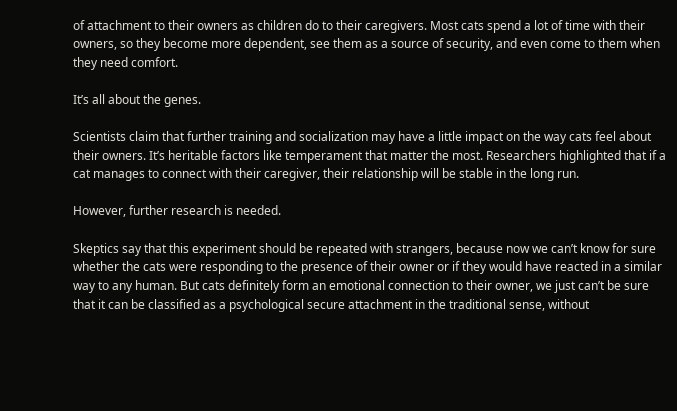of attachment to their owners as children do to their caregivers. Most cats spend a lot of time with their owners, so they become more dependent, see them as a source of security, and even come to them when they need comfort.

It’s all about the genes.

Scientists claim that further training and socialization may have a little impact on the way cats feel about their owners. It’s heritable factors like temperament that matter the most. Researchers highlighted that if a cat manages to connect with their caregiver, their relationship will be stable in the long run.

However, further research is needed.

Skeptics say that this experiment should be repeated with strangers, because now we can’t know for sure whether the cats were responding to the presence of their owner or if they would have reacted in a similar way to any human. But cats definitely form an emotional connection to their owner, we just can’t be sure that it can be classified as a psychological secure attachment in the traditional sense, without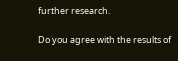further research.

Do you agree with the results of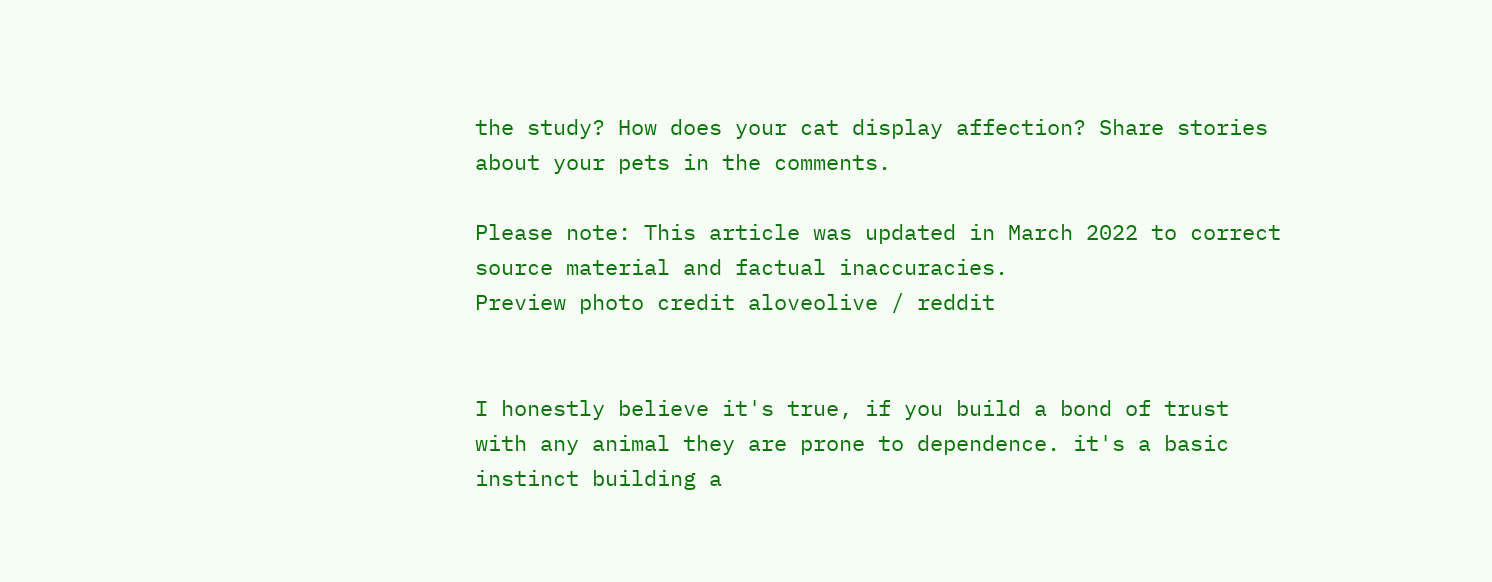the study? How does your cat display affection? Share stories about your pets in the comments.

Please note: This article was updated in March 2022 to correct source material and factual inaccuracies.
Preview photo credit aloveolive / reddit


I honestly believe it's true, if you build a bond of trust with any animal they are prone to dependence. it's a basic instinct building a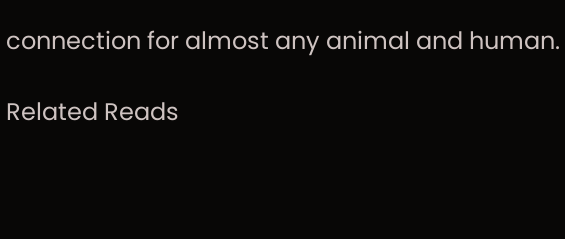connection for almost any animal and human.

Related Reads